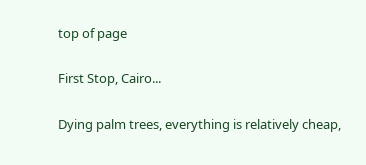top of page

First Stop, Cairo...

Dying palm trees, everything is relatively cheap,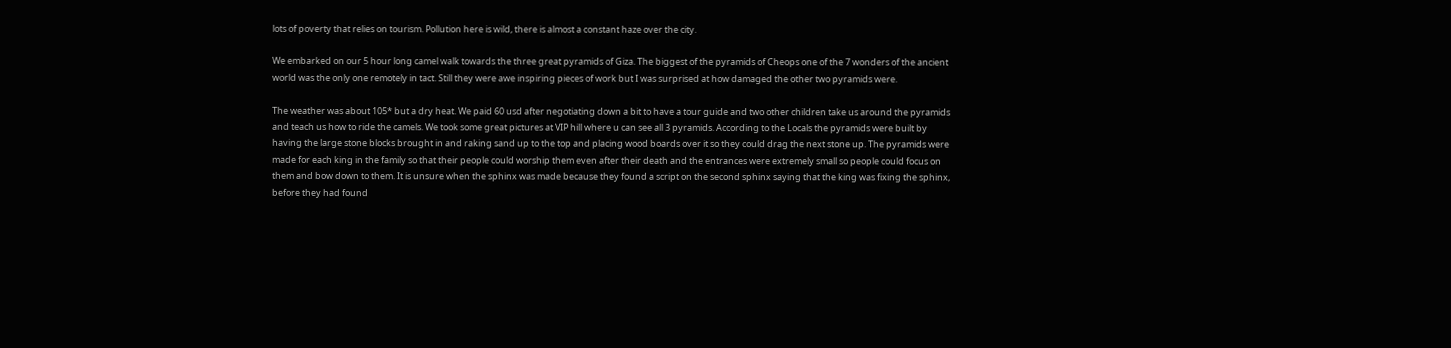lots of poverty that relies on tourism. Pollution here is wild, there is almost a constant haze over the city.

We embarked on our 5 hour long camel walk towards the three great pyramids of Giza. The biggest of the pyramids of Cheops one of the 7 wonders of the ancient world was the only one remotely in tact. Still they were awe inspiring pieces of work but I was surprised at how damaged the other two pyramids were.

The weather was about 105* but a dry heat. We paid 60 usd after negotiating down a bit to have a tour guide and two other children take us around the pyramids and teach us how to ride the camels. We took some great pictures at VIP hill where u can see all 3 pyramids. According to the Locals the pyramids were built by having the large stone blocks brought in and raking sand up to the top and placing wood boards over it so they could drag the next stone up. The pyramids were made for each king in the family so that their people could worship them even after their death and the entrances were extremely small so people could focus on them and bow down to them. It is unsure when the sphinx was made because they found a script on the second sphinx saying that the king was fixing the sphinx, before they had found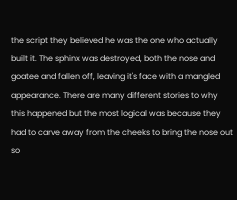the script they believed he was the one who actually built it. The sphinx was destroyed, both the nose and goatee and fallen off, leaving it's face with a mangled appearance. There are many different stories to why this happened but the most logical was because they had to carve away from the cheeks to bring the nose out so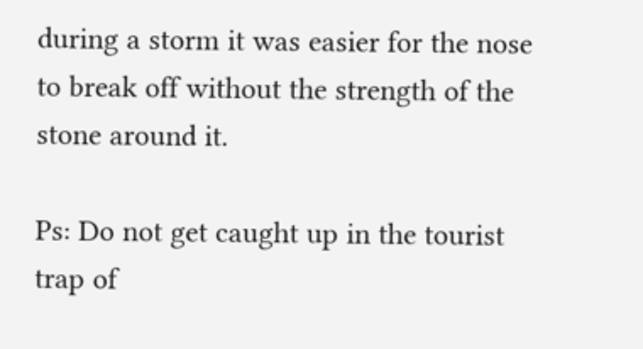during a storm it was easier for the nose to break off without the strength of the stone around it.

Ps: Do not get caught up in the tourist trap of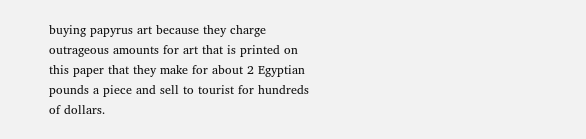buying papyrus art because they charge outrageous amounts for art that is printed on this paper that they make for about 2 Egyptian pounds a piece and sell to tourist for hundreds of dollars.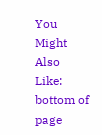You Might Also Like:
bottom of page